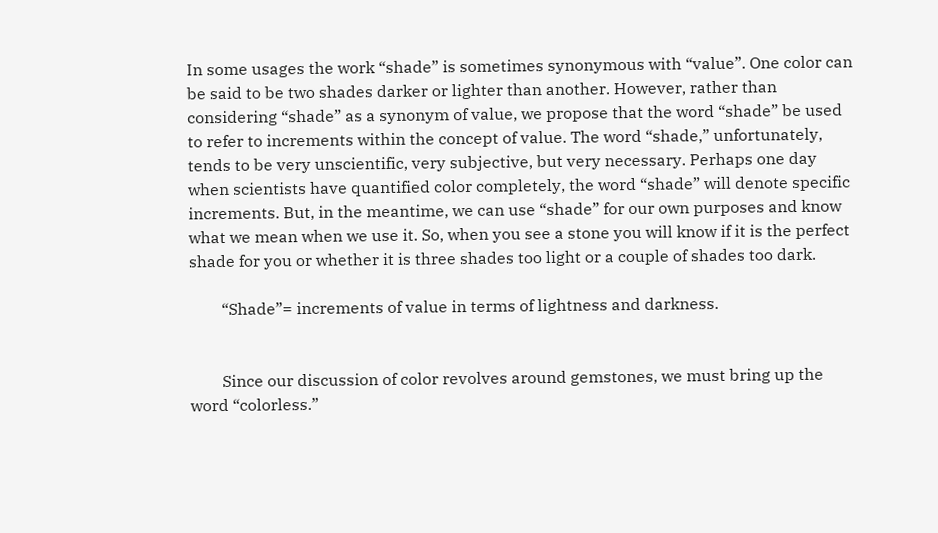In some usages the work “shade” is sometimes synonymous with “value”. One color can be said to be two shades darker or lighter than another. However, rather than considering “shade” as a synonym of value, we propose that the word “shade” be used to refer to increments within the concept of value. The word “shade,” unfortunately, tends to be very unscientific, very subjective, but very necessary. Perhaps one day when scientists have quantified color completely, the word “shade” will denote specific increments. But, in the meantime, we can use “shade” for our own purposes and know what we mean when we use it. So, when you see a stone you will know if it is the perfect shade for you or whether it is three shades too light or a couple of shades too dark.

        “Shade”= increments of value in terms of lightness and darkness.


        Since our discussion of color revolves around gemstones, we must bring up the word “colorless.”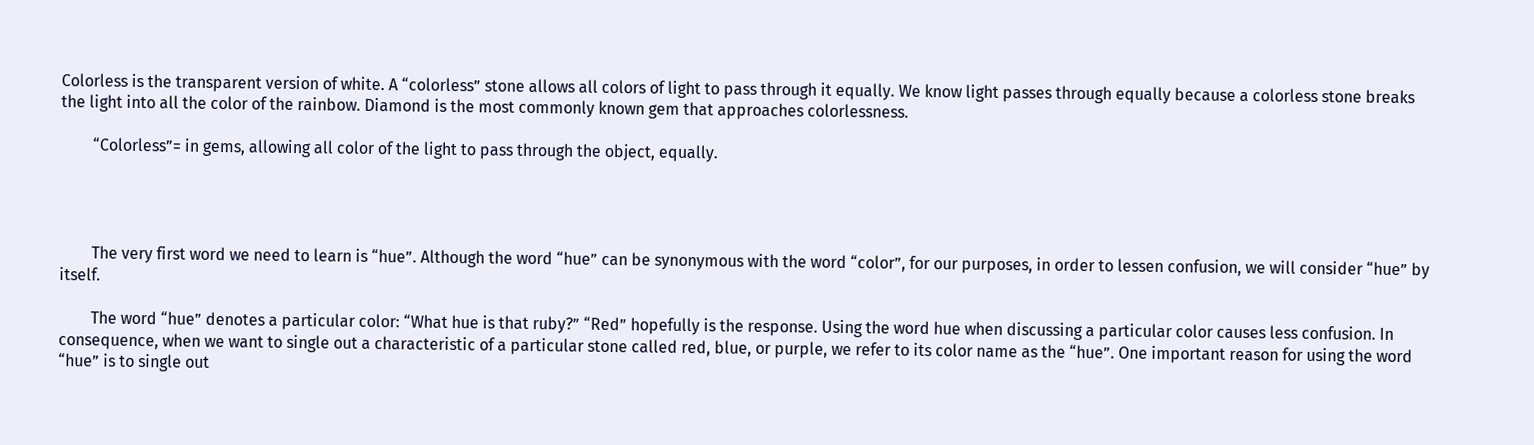Colorless is the transparent version of white. A “colorless” stone allows all colors of light to pass through it equally. We know light passes through equally because a colorless stone breaks the light into all the color of the rainbow. Diamond is the most commonly known gem that approaches colorlessness.

        “Colorless”= in gems, allowing all color of the light to pass through the object, equally.




        The very first word we need to learn is “hue”. Although the word “hue” can be synonymous with the word “color”, for our purposes, in order to lessen confusion, we will consider “hue” by itself.

        The word “hue” denotes a particular color: “What hue is that ruby?” “Red” hopefully is the response. Using the word hue when discussing a particular color causes less confusion. In consequence, when we want to single out a characteristic of a particular stone called red, blue, or purple, we refer to its color name as the “hue”. One important reason for using the word “hue” is to single out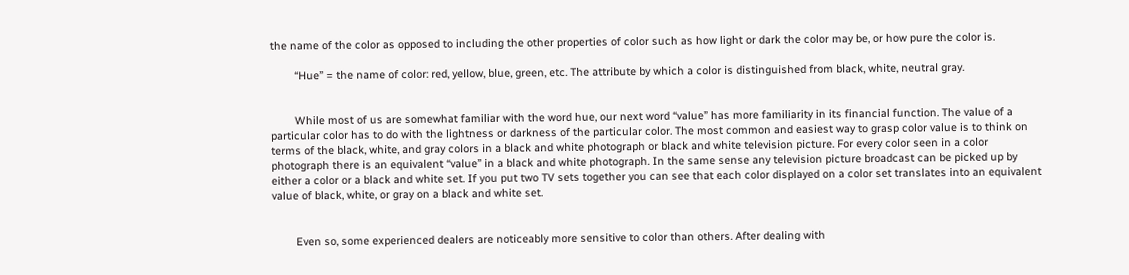the name of the color as opposed to including the other properties of color such as how light or dark the color may be, or how pure the color is.

        “Hue” = the name of color: red, yellow, blue, green, etc. The attribute by which a color is distinguished from black, white, neutral gray.


        While most of us are somewhat familiar with the word hue, our next word “value” has more familiarity in its financial function. The value of a particular color has to do with the lightness or darkness of the particular color. The most common and easiest way to grasp color value is to think on terms of the black, white, and gray colors in a black and white photograph or black and white television picture. For every color seen in a color photograph there is an equivalent “value” in a black and white photograph. In the same sense any television picture broadcast can be picked up by either a color or a black and white set. If you put two TV sets together you can see that each color displayed on a color set translates into an equivalent value of black, white, or gray on a black and white set.


        Even so, some experienced dealers are noticeably more sensitive to color than others. After dealing with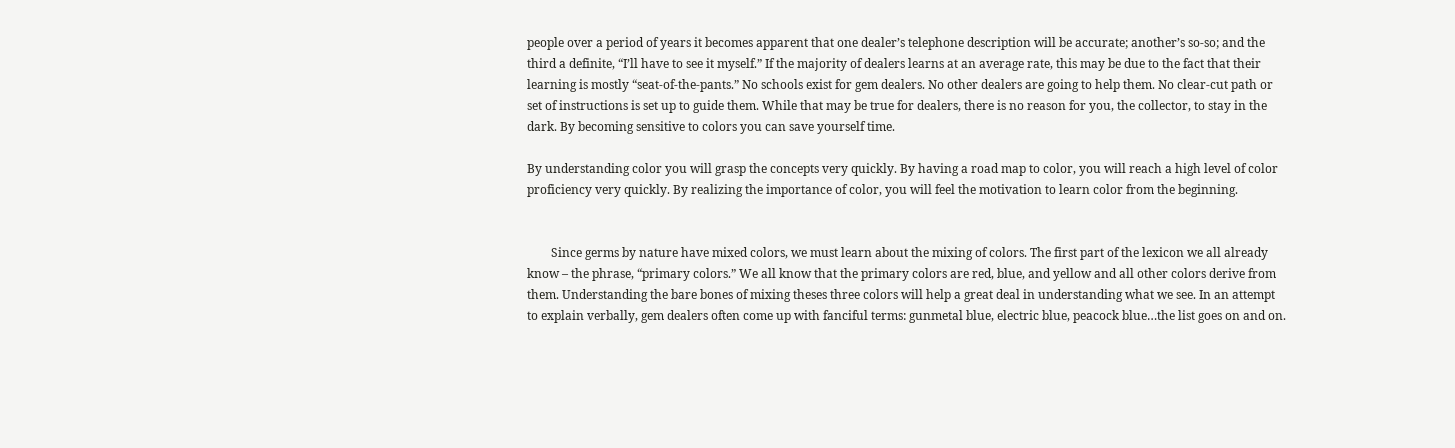people over a period of years it becomes apparent that one dealer’s telephone description will be accurate; another’s so-so; and the third a definite, “I’ll have to see it myself.” If the majority of dealers learns at an average rate, this may be due to the fact that their learning is mostly “seat-of-the-pants.” No schools exist for gem dealers. No other dealers are going to help them. No clear-cut path or set of instructions is set up to guide them. While that may be true for dealers, there is no reason for you, the collector, to stay in the dark. By becoming sensitive to colors you can save yourself time.

By understanding color you will grasp the concepts very quickly. By having a road map to color, you will reach a high level of color proficiency very quickly. By realizing the importance of color, you will feel the motivation to learn color from the beginning.


        Since germs by nature have mixed colors, we must learn about the mixing of colors. The first part of the lexicon we all already know – the phrase, “primary colors.” We all know that the primary colors are red, blue, and yellow and all other colors derive from them. Understanding the bare bones of mixing theses three colors will help a great deal in understanding what we see. In an attempt to explain verbally, gem dealers often come up with fanciful terms: gunmetal blue, electric blue, peacock blue…the list goes on and on.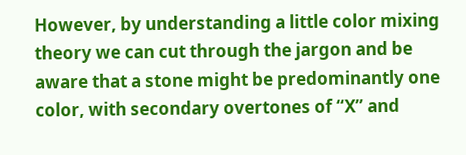However, by understanding a little color mixing theory we can cut through the jargon and be aware that a stone might be predominantly one color, with secondary overtones of “X” and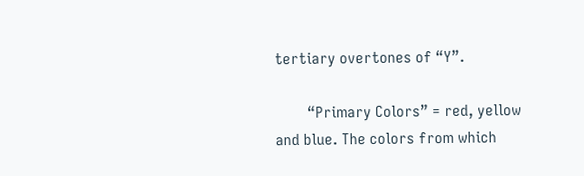tertiary overtones of “Y”.

        “Primary Colors” = red, yellow and blue. The colors from which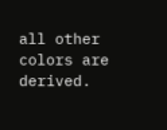all other colors are derived.